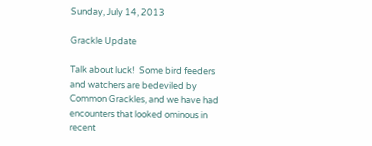Sunday, July 14, 2013

Grackle Update

Talk about luck!  Some bird feeders and watchers are bedeviled by Common Grackles, and we have had encounters that looked ominous in recent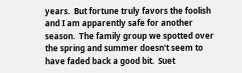years.  But fortune truly favors the foolish and I am apparently safe for another season.  The family group we spotted over the spring and summer doesn't seem to have faded back a good bit.  Suet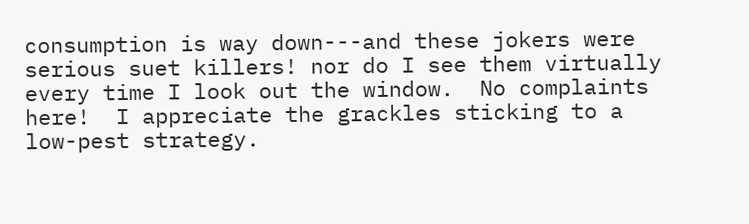consumption is way down---and these jokers were serious suet killers! nor do I see them virtually every time I look out the window.  No complaints here!  I appreciate the grackles sticking to a low-pest strategy.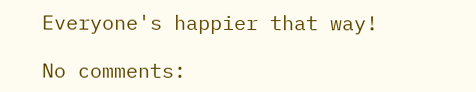Everyone's happier that way!

No comments: